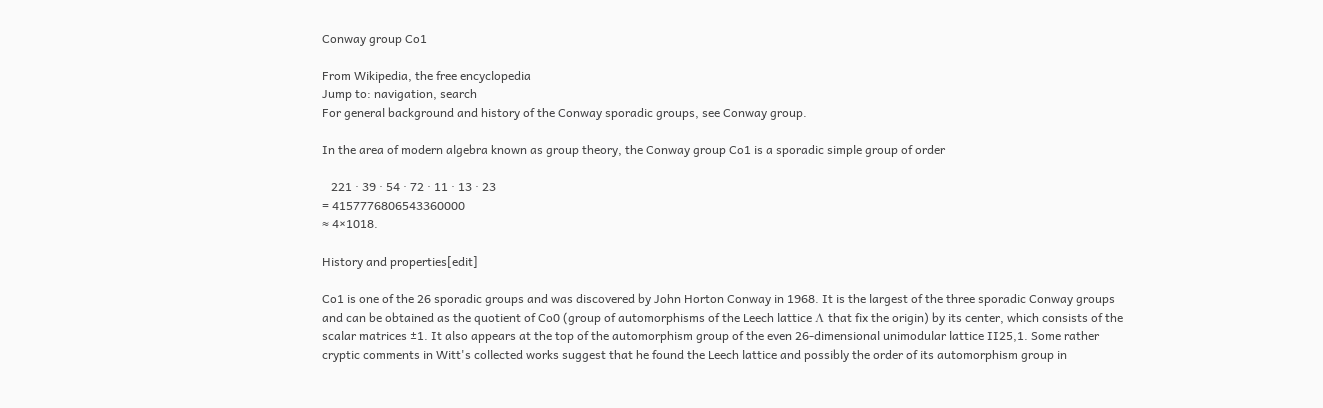Conway group Co1

From Wikipedia, the free encyclopedia
Jump to: navigation, search
For general background and history of the Conway sporadic groups, see Conway group.

In the area of modern algebra known as group theory, the Conway group Co1 is a sporadic simple group of order

   221 · 39 · 54 · 72 · 11 · 13 · 23
= 4157776806543360000
≈ 4×1018.

History and properties[edit]

Co1 is one of the 26 sporadic groups and was discovered by John Horton Conway in 1968. It is the largest of the three sporadic Conway groups and can be obtained as the quotient of Co0 (group of automorphisms of the Leech lattice Λ that fix the origin) by its center, which consists of the scalar matrices ±1. It also appears at the top of the automorphism group of the even 26-dimensional unimodular lattice II25,1. Some rather cryptic comments in Witt's collected works suggest that he found the Leech lattice and possibly the order of its automorphism group in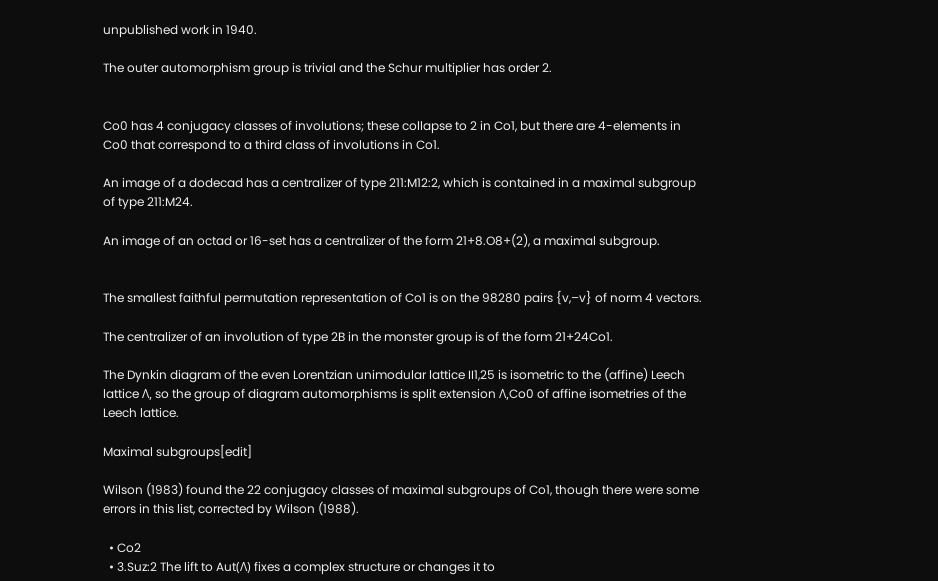unpublished work in 1940.

The outer automorphism group is trivial and the Schur multiplier has order 2.


Co0 has 4 conjugacy classes of involutions; these collapse to 2 in Co1, but there are 4-elements in Co0 that correspond to a third class of involutions in Co1.

An image of a dodecad has a centralizer of type 211:M12:2, which is contained in a maximal subgroup of type 211:M24.

An image of an octad or 16-set has a centralizer of the form 21+8.O8+(2), a maximal subgroup.


The smallest faithful permutation representation of Co1 is on the 98280 pairs {v,–v} of norm 4 vectors.

The centralizer of an involution of type 2B in the monster group is of the form 21+24Co1.

The Dynkin diagram of the even Lorentzian unimodular lattice II1,25 is isometric to the (affine) Leech lattice Λ, so the group of diagram automorphisms is split extension Λ,Co0 of affine isometries of the Leech lattice.

Maximal subgroups[edit]

Wilson (1983) found the 22 conjugacy classes of maximal subgroups of Co1, though there were some errors in this list, corrected by Wilson (1988).

  • Co2
  • 3.Suz:2 The lift to Aut(Λ) fixes a complex structure or changes it to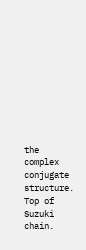the complex conjugate structure. Top of Suzuki chain.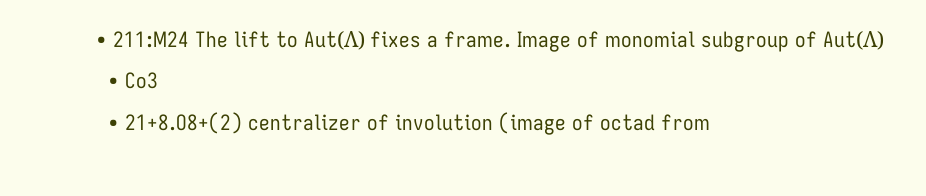• 211:M24 The lift to Aut(Λ) fixes a frame. Image of monomial subgroup of Aut(Λ)
  • Co3
  • 21+8.O8+(2) centralizer of involution (image of octad from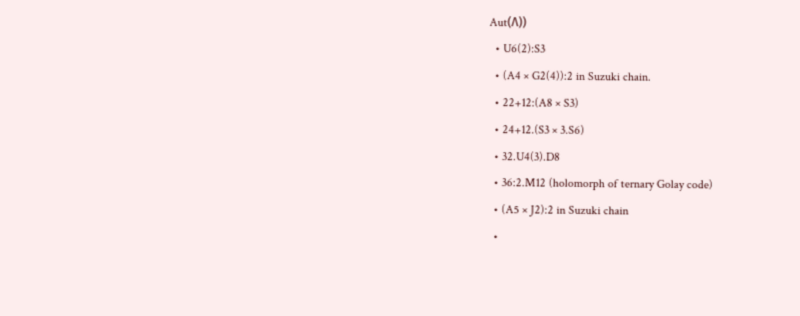Aut(Λ))
  • U6(2):S3
  • (A4 × G2(4)):2 in Suzuki chain.
  • 22+12:(A8 × S3)
  • 24+12.(S3 × 3.S6)
  • 32.U4(3).D8
  • 36:2.M12 (holomorph of ternary Golay code)
  • (A5 × J2):2 in Suzuki chain
  •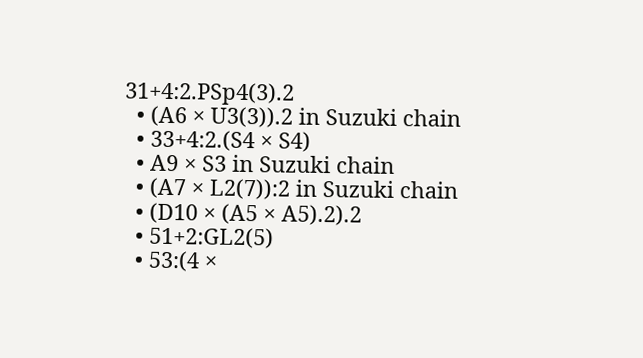31+4:2.PSp4(3).2
  • (A6 × U3(3)).2 in Suzuki chain
  • 33+4:2.(S4 × S4)
  • A9 × S3 in Suzuki chain
  • (A7 × L2(7)):2 in Suzuki chain
  • (D10 × (A5 × A5).2).2
  • 51+2:GL2(5)
  • 53:(4 ×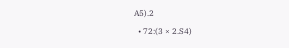A5).2
  • 72:(3 × 2.S4)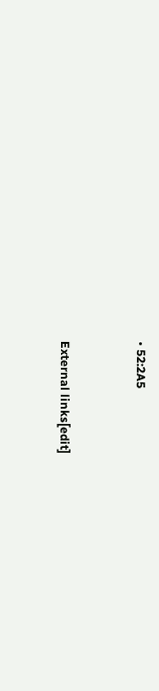• 52:2A5


External links[edit]